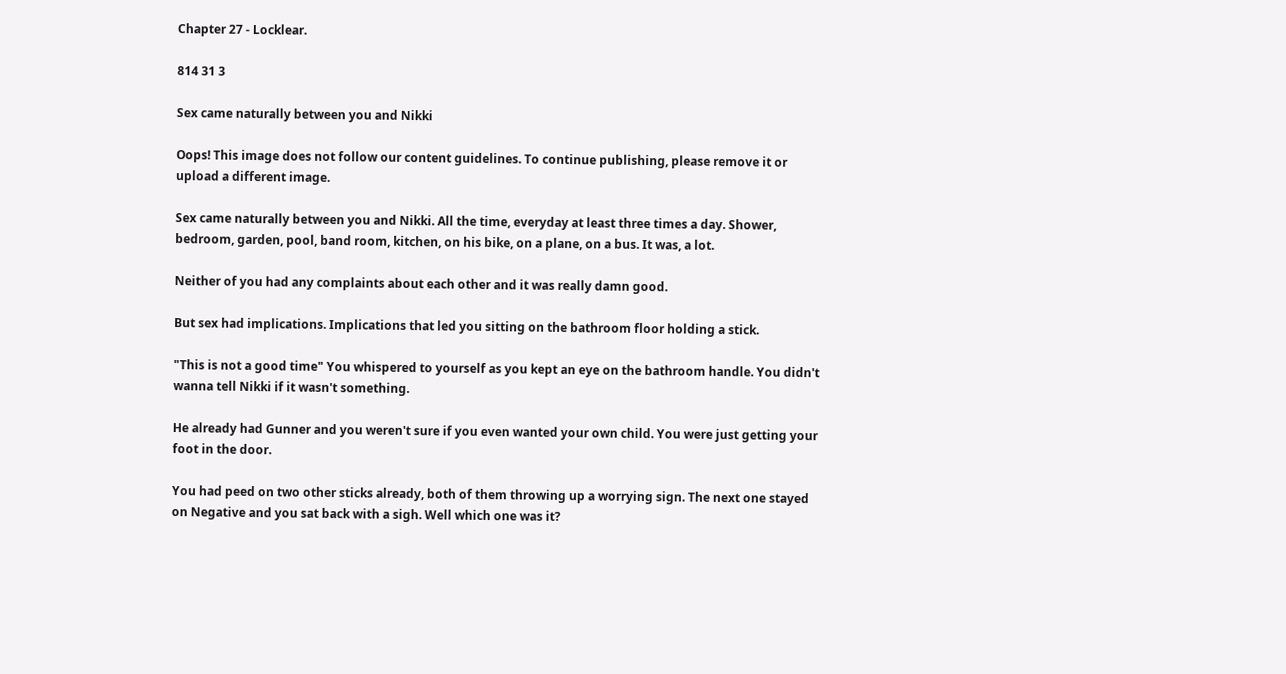Chapter 27 - Locklear.

814 31 3

Sex came naturally between you and Nikki

Oops! This image does not follow our content guidelines. To continue publishing, please remove it or upload a different image.

Sex came naturally between you and Nikki. All the time, everyday at least three times a day. Shower, bedroom, garden, pool, band room, kitchen, on his bike, on a plane, on a bus. It was, a lot.

Neither of you had any complaints about each other and it was really damn good.

But sex had implications. Implications that led you sitting on the bathroom floor holding a stick.

"This is not a good time" You whispered to yourself as you kept an eye on the bathroom handle. You didn't wanna tell Nikki if it wasn't something.

He already had Gunner and you weren't sure if you even wanted your own child. You were just getting your foot in the door.

You had peed on two other sticks already, both of them throwing up a worrying sign. The next one stayed on Negative and you sat back with a sigh. Well which one was it?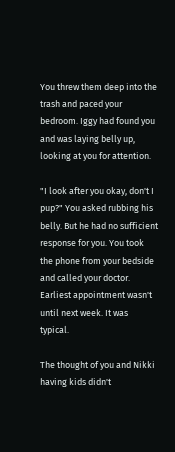You threw them deep into the trash and paced your bedroom. Iggy had found you and was laying belly up, looking at you for attention.

"I look after you okay, don't I pup?" You asked rubbing his belly. But he had no sufficient response for you. You took the phone from your bedside and called your doctor. Earliest appointment wasn't until next week. It was typical.

The thought of you and Nikki having kids didn't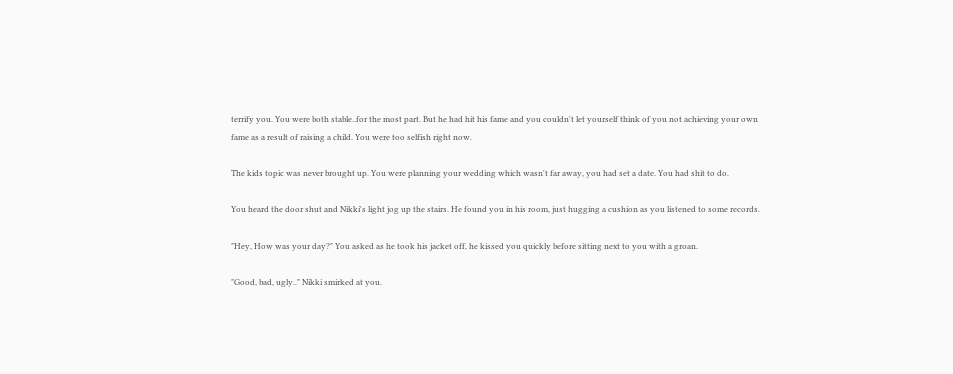terrify you. You were both stable..for the most part. But he had hit his fame and you couldn't let yourself think of you not achieving your own fame as a result of raising a child. You were too selfish right now.

The kids topic was never brought up. You were planning your wedding which wasn't far away, you had set a date. You had shit to do.

You heard the door shut and Nikki's light jog up the stairs. He found you in his room, just hugging a cushion as you listened to some records.

"Hey, How was your day?" You asked as he took his jacket off, he kissed you quickly before sitting next to you with a groan.

"Good, bad, ugly.." Nikki smirked at you.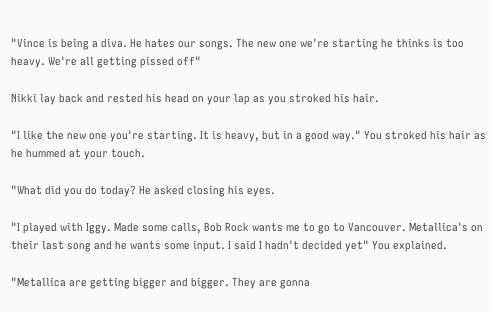"Vince is being a diva. He hates our songs. The new one we're starting he thinks is too heavy. We're all getting pissed off"

Nikki lay back and rested his head on your lap as you stroked his hair.

"I like the new one you're starting. It is heavy, but in a good way." You stroked his hair as he hummed at your touch.

"What did you do today? He asked closing his eyes.

"I played with Iggy. Made some calls, Bob Rock wants me to go to Vancouver. Metallica's on their last song and he wants some input. I said I hadn't decided yet" You explained.

"Metallica are getting bigger and bigger. They are gonna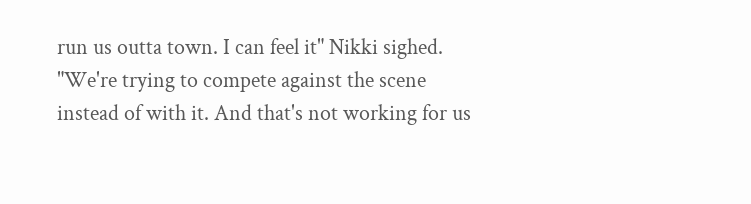run us outta town. I can feel it" Nikki sighed. "We're trying to compete against the scene instead of with it. And that's not working for us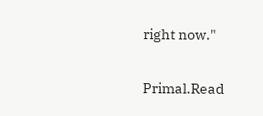right now."

Primal.Read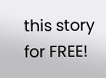this story for FREE!